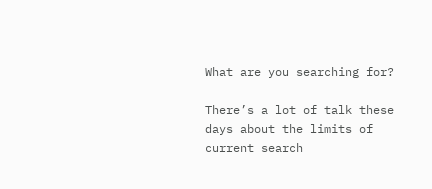What are you searching for?

There’s a lot of talk these days about the limits of current search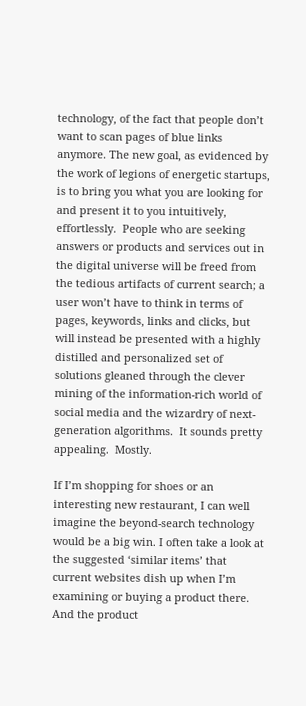technology, of the fact that people don’t want to scan pages of blue links anymore. The new goal, as evidenced by the work of legions of energetic startups, is to bring you what you are looking for and present it to you intuitively, effortlessly.  People who are seeking answers or products and services out in the digital universe will be freed from the tedious artifacts of current search; a user won’t have to think in terms of pages, keywords, links and clicks, but will instead be presented with a highly distilled and personalized set of solutions gleaned through the clever mining of the information-rich world of social media and the wizardry of next-generation algorithms.  It sounds pretty appealing.  Mostly.

If I’m shopping for shoes or an interesting new restaurant, I can well imagine the beyond-search technology would be a big win. I often take a look at the suggested ‘similar items’ that current websites dish up when I’m examining or buying a product there. And the product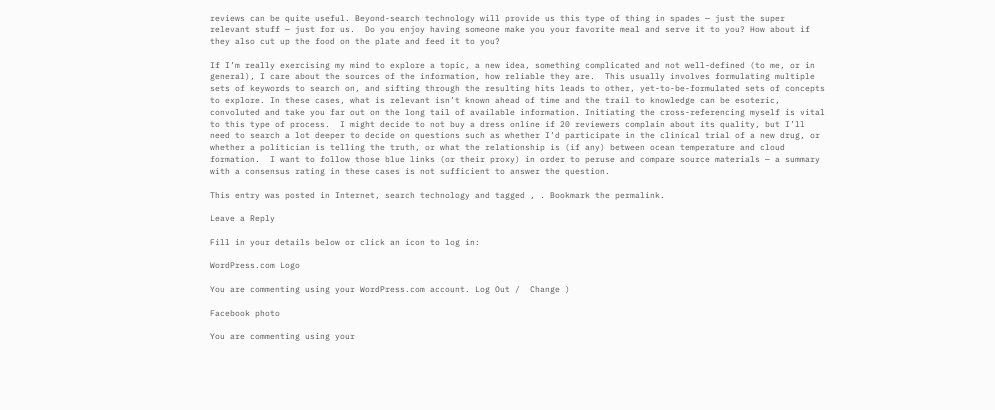reviews can be quite useful. Beyond-search technology will provide us this type of thing in spades — just the super relevant stuff — just for us.  Do you enjoy having someone make you your favorite meal and serve it to you? How about if they also cut up the food on the plate and feed it to you?

If I’m really exercising my mind to explore a topic, a new idea, something complicated and not well-defined (to me, or in general), I care about the sources of the information, how reliable they are.  This usually involves formulating multiple sets of keywords to search on, and sifting through the resulting hits leads to other, yet-to-be-formulated sets of concepts to explore. In these cases, what is relevant isn’t known ahead of time and the trail to knowledge can be esoteric, convoluted and take you far out on the long tail of available information. Initiating the cross-referencing myself is vital to this type of process.  I might decide to not buy a dress online if 20 reviewers complain about its quality, but I’ll need to search a lot deeper to decide on questions such as whether I’d participate in the clinical trial of a new drug, or whether a politician is telling the truth, or what the relationship is (if any) between ocean temperature and cloud formation.  I want to follow those blue links (or their proxy) in order to peruse and compare source materials — a summary with a consensus rating in these cases is not sufficient to answer the question.

This entry was posted in Internet, search technology and tagged , . Bookmark the permalink.

Leave a Reply

Fill in your details below or click an icon to log in:

WordPress.com Logo

You are commenting using your WordPress.com account. Log Out /  Change )

Facebook photo

You are commenting using your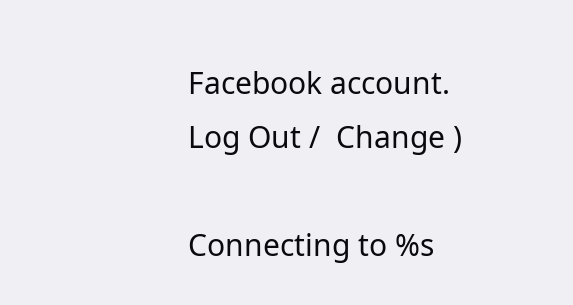Facebook account. Log Out /  Change )

Connecting to %s